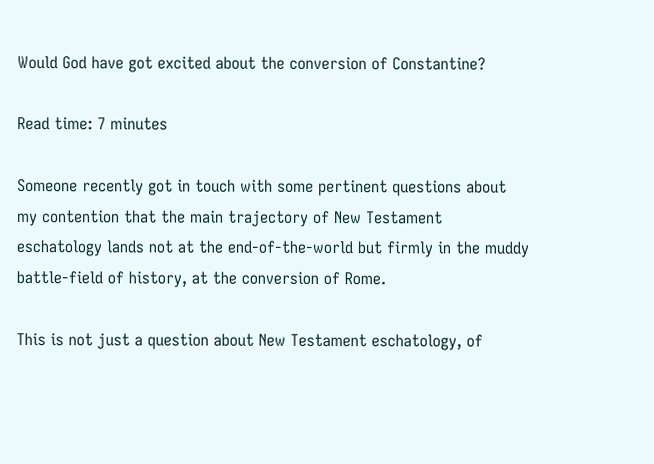Would God have got excited about the conversion of Constantine?

Read time: 7 minutes

Someone recently got in touch with some pertinent questions about my contention that the main trajectory of New Testament eschatology lands not at the end-of-the-world but firmly in the muddy battle-field of history, at the conversion of Rome.

This is not just a question about New Testament eschatology, of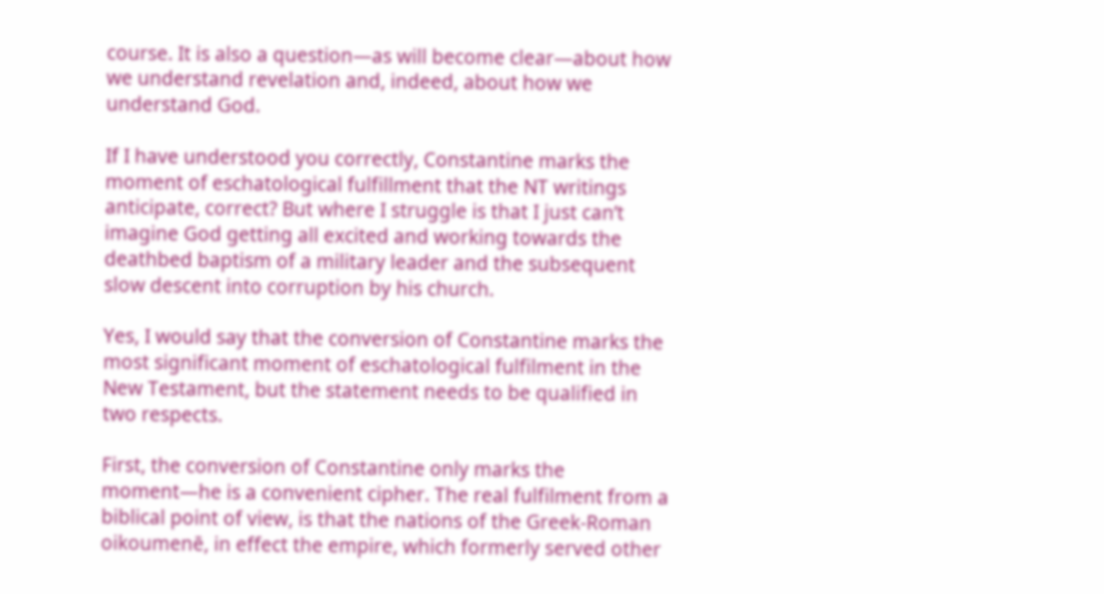course. It is also a question—as will become clear—about how we understand revelation and, indeed, about how we understand God.

If I have understood you correctly, Constantine marks the moment of eschatological fulfillment that the NT writings anticipate, correct? But where I struggle is that I just can’t imagine God getting all excited and working towards the deathbed baptism of a military leader and the subsequent slow descent into corruption by his church.

Yes, I would say that the conversion of Constantine marks the most significant moment of eschatological fulfilment in the New Testament, but the statement needs to be qualified in two respects.

First, the conversion of Constantine only marks the moment—he is a convenient cipher. The real fulfilment from a biblical point of view, is that the nations of the Greek-Roman oikoumenē, in effect the empire, which formerly served other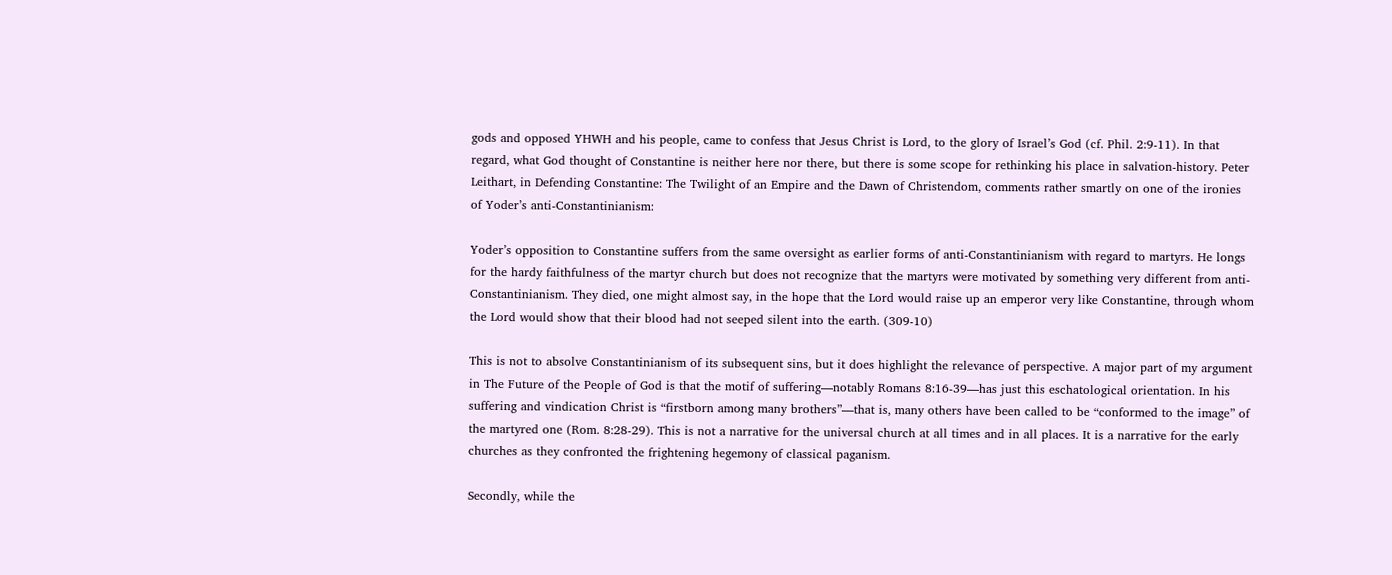gods and opposed YHWH and his people, came to confess that Jesus Christ is Lord, to the glory of Israel’s God (cf. Phil. 2:9-11). In that regard, what God thought of Constantine is neither here nor there, but there is some scope for rethinking his place in salvation-history. Peter Leithart, in Defending Constantine: The Twilight of an Empire and the Dawn of Christendom, comments rather smartly on one of the ironies of Yoder’s anti-Constantinianism:

Yoder’s opposition to Constantine suffers from the same oversight as earlier forms of anti-Constantinianism with regard to martyrs. He longs for the hardy faithfulness of the martyr church but does not recognize that the martyrs were motivated by something very different from anti-Constantinianism. They died, one might almost say, in the hope that the Lord would raise up an emperor very like Constantine, through whom the Lord would show that their blood had not seeped silent into the earth. (309-10)

This is not to absolve Constantinianism of its subsequent sins, but it does highlight the relevance of perspective. A major part of my argument in The Future of the People of God is that the motif of suffering—notably Romans 8:16-39—has just this eschatological orientation. In his suffering and vindication Christ is “firstborn among many brothers”—that is, many others have been called to be “conformed to the image” of the martyred one (Rom. 8:28-29). This is not a narrative for the universal church at all times and in all places. It is a narrative for the early churches as they confronted the frightening hegemony of classical paganism.

Secondly, while the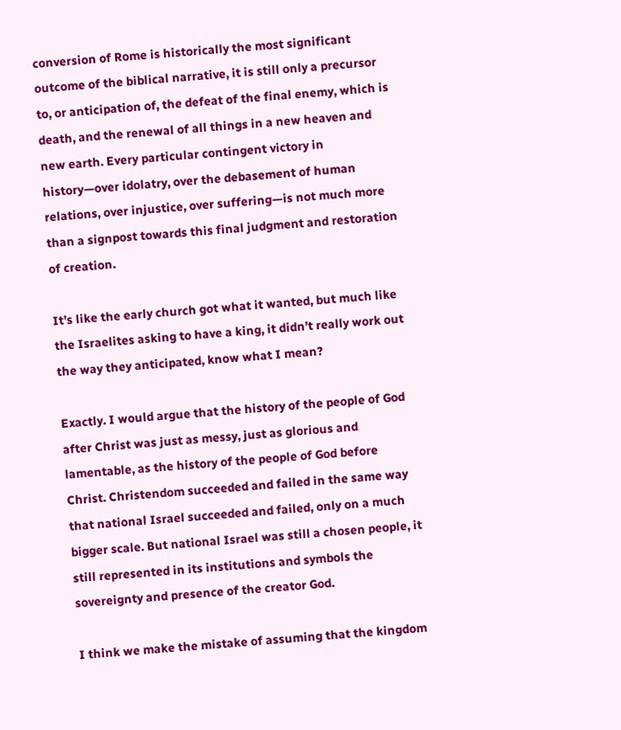conversion of Rome is historically the most significant outcome of the biblical narrative, it is still only a precursor to, or anticipation of, the defeat of the final enemy, which is death, and the renewal of all things in a new heaven and new earth. Every particular contingent victory in history—over idolatry, over the debasement of human relations, over injustice, over suffering—is not much more than a signpost towards this final judgment and restoration of creation.

It’s like the early church got what it wanted, but much like the Israelites asking to have a king, it didn’t really work out the way they anticipated, know what I mean?

Exactly. I would argue that the history of the people of God after Christ was just as messy, just as glorious and lamentable, as the history of the people of God before Christ. Christendom succeeded and failed in the same way that national Israel succeeded and failed, only on a much bigger scale. But national Israel was still a chosen people, it still represented in its institutions and symbols the sovereignty and presence of the creator God.

I think we make the mistake of assuming that the kingdom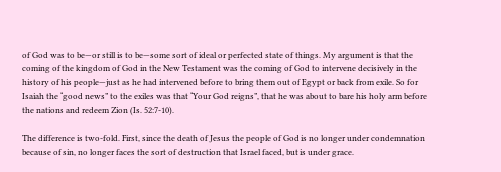of God was to be—or still is to be—some sort of ideal or perfected state of things. My argument is that the coming of the kingdom of God in the New Testament was the coming of God to intervene decisively in the history of his people—just as he had intervened before to bring them out of Egypt or back from exile. So for Isaiah the “good news” to the exiles was that “Your God reigns”, that he was about to bare his holy arm before the nations and redeem Zion (Is. 52:7-10).

The difference is two-fold. First, since the death of Jesus the people of God is no longer under condemnation because of sin, no longer faces the sort of destruction that Israel faced, but is under grace.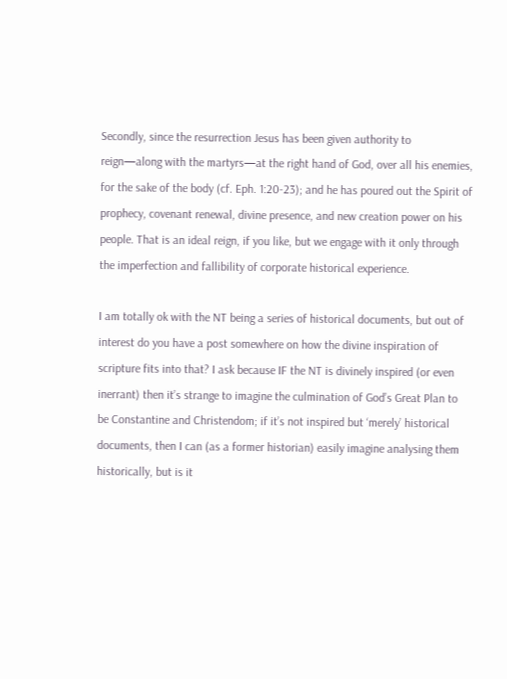Secondly, since the resurrection Jesus has been given authority to reign—along with the martyrs—at the right hand of God, over all his enemies, for the sake of the body (cf. Eph. 1:20-23); and he has poured out the Spirit of prophecy, covenant renewal, divine presence, and new creation power on his people. That is an ideal reign, if you like, but we engage with it only through the imperfection and fallibility of corporate historical experience.

I am totally ok with the NT being a series of historical documents, but out of interest do you have a post somewhere on how the divine inspiration of scripture fits into that? I ask because IF the NT is divinely inspired (or even inerrant) then it’s strange to imagine the culmination of God’s Great Plan to be Constantine and Christendom; if it’s not inspired but ‘merely’ historical documents, then I can (as a former historian) easily imagine analysing them historically, but is it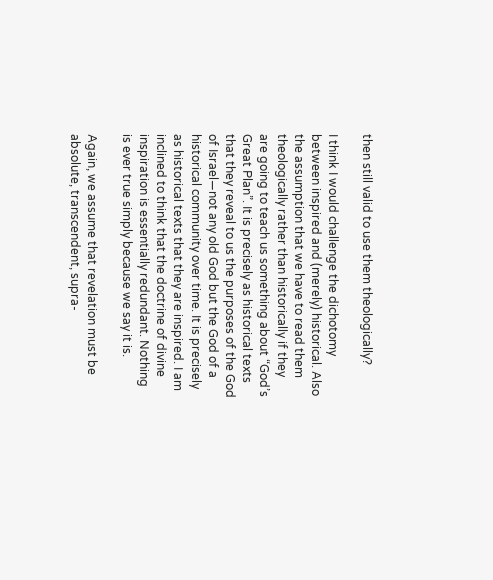then still valid to use them theologically?

I think I would challenge the dichotomy between inspired and (merely) historical. Also the assumption that we have to read them theologically rather than historically if they are going to teach us something about “God’s Great Plan”. It is precisely as historical texts that they reveal to us the purposes of the God of Israel—not any old God but the God of a historical community over time. It is precisely as historical texts that they are inspired. I am inclined to think that the doctrine of divine inspiration is essentially redundant. Nothing is ever true simply because we say it is.

Again, we assume that revelation must be absolute, transcendent, supra-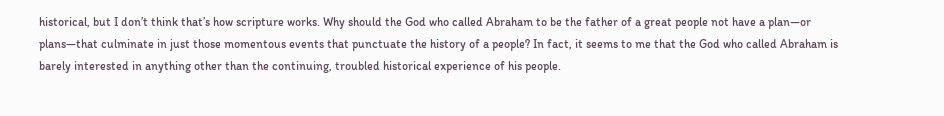historical, but I don’t think that’s how scripture works. Why should the God who called Abraham to be the father of a great people not have a plan—or plans—that culminate in just those momentous events that punctuate the history of a people? In fact, it seems to me that the God who called Abraham is barely interested in anything other than the continuing, troubled historical experience of his people.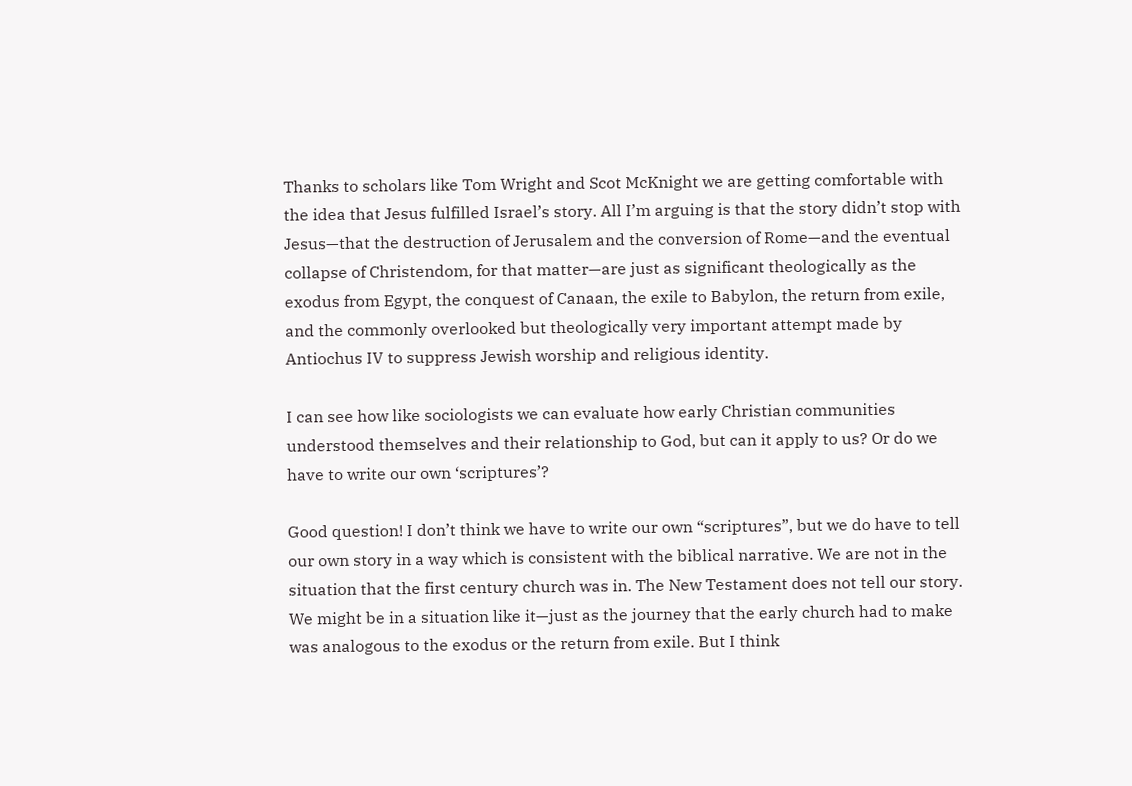Thanks to scholars like Tom Wright and Scot McKnight we are getting comfortable with the idea that Jesus fulfilled Israel’s story. All I’m arguing is that the story didn’t stop with Jesus—that the destruction of Jerusalem and the conversion of Rome—and the eventual collapse of Christendom, for that matter—are just as significant theologically as the exodus from Egypt, the conquest of Canaan, the exile to Babylon, the return from exile, and the commonly overlooked but theologically very important attempt made by Antiochus IV to suppress Jewish worship and religious identity.

I can see how like sociologists we can evaluate how early Christian communities understood themselves and their relationship to God, but can it apply to us? Or do we have to write our own ‘scriptures’?

Good question! I don’t think we have to write our own “scriptures”, but we do have to tell our own story in a way which is consistent with the biblical narrative. We are not in the situation that the first century church was in. The New Testament does not tell our story. We might be in a situation like it—just as the journey that the early church had to make was analogous to the exodus or the return from exile. But I think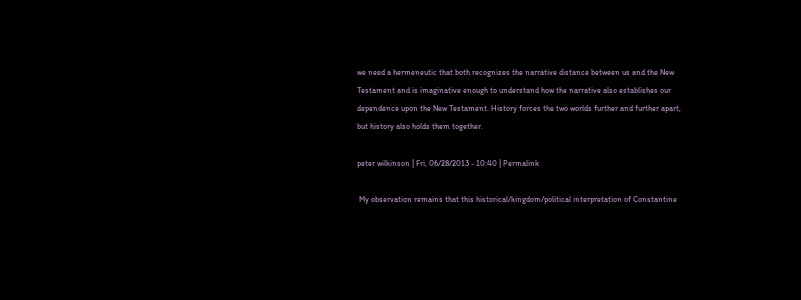we need a hermeneutic that both recognizes the narrative distance between us and the New Testament and is imaginative enough to understand how the narrative also establishes our dependence upon the New Testament. History forces the two worlds further and further apart, but history also holds them together.

peter wilkinson | Fri, 06/28/2013 - 10:40 | Permalink

 My observation remains that this historical/kingdom/political interpretation of Constantine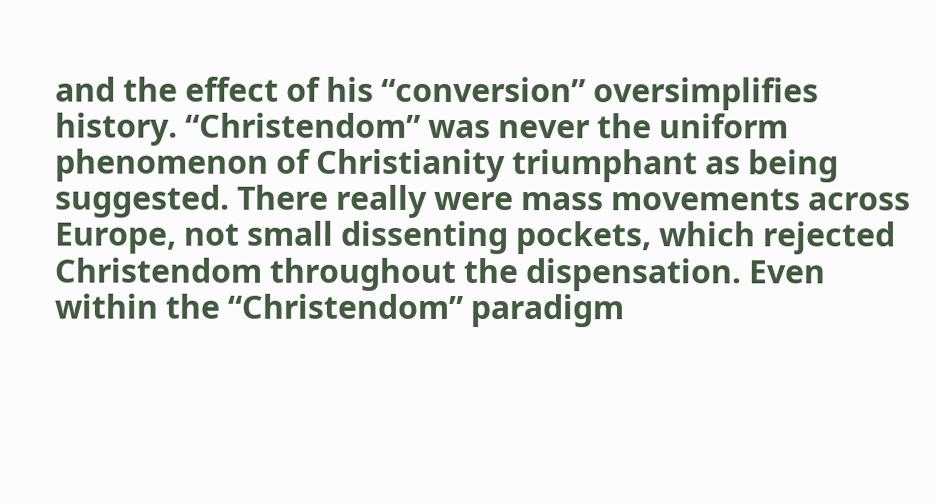and the effect of his “conversion” oversimplifies history. “Christendom” was never the uniform phenomenon of Christianity triumphant as being suggested. There really were mass movements across Europe, not small dissenting pockets, which rejected Christendom throughout the dispensation. Even within the “Christendom” paradigm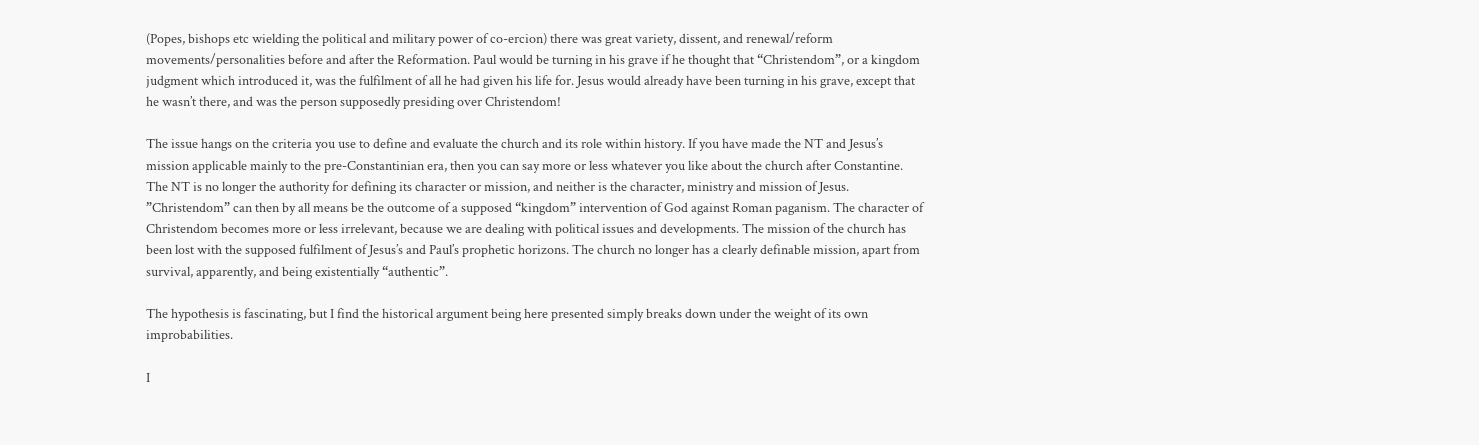(Popes, bishops etc wielding the political and military power of co-ercion) there was great variety, dissent, and renewal/reform movements/personalities before and after the Reformation. Paul would be turning in his grave if he thought that “Christendom”, or a kingdom judgment which introduced it, was the fulfilment of all he had given his life for. Jesus would already have been turning in his grave, except that he wasn’t there, and was the person supposedly presiding over Christendom!

The issue hangs on the criteria you use to define and evaluate the church and its role within history. If you have made the NT and Jesus’s mission applicable mainly to the pre-Constantinian era, then you can say more or less whatever you like about the church after Constantine. The NT is no longer the authority for defining its character or mission, and neither is the character, ministry and mission of Jesus.  ”Christendom” can then by all means be the outcome of a supposed “kingdom” intervention of God against Roman paganism. The character of Christendom becomes more or less irrelevant, because we are dealing with political issues and developments. The mission of the church has been lost with the supposed fulfilment of Jesus’s and Paul’s prophetic horizons. The church no longer has a clearly definable mission, apart from survival, apparently, and being existentially “authentic”.

The hypothesis is fascinating, but I find the historical argument being here presented simply breaks down under the weight of its own improbabilities.

I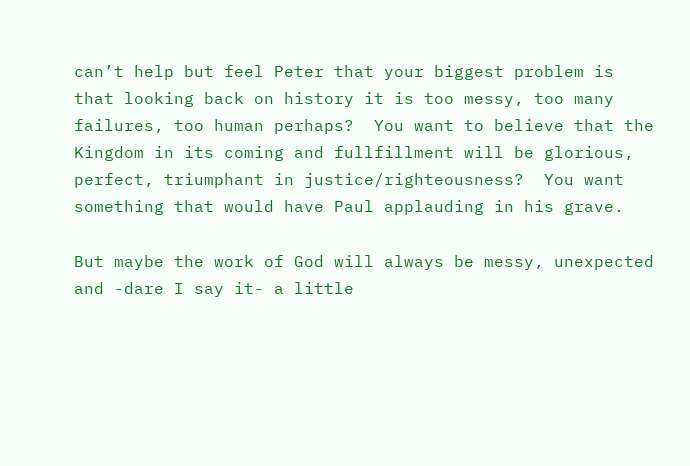can’t help but feel Peter that your biggest problem is that looking back on history it is too messy, too many failures, too human perhaps?  You want to believe that the Kingdom in its coming and fullfillment will be glorious, perfect, triumphant in justice/righteousness?  You want something that would have Paul applauding in his grave.

But maybe the work of God will always be messy, unexpected and -dare I say it- a little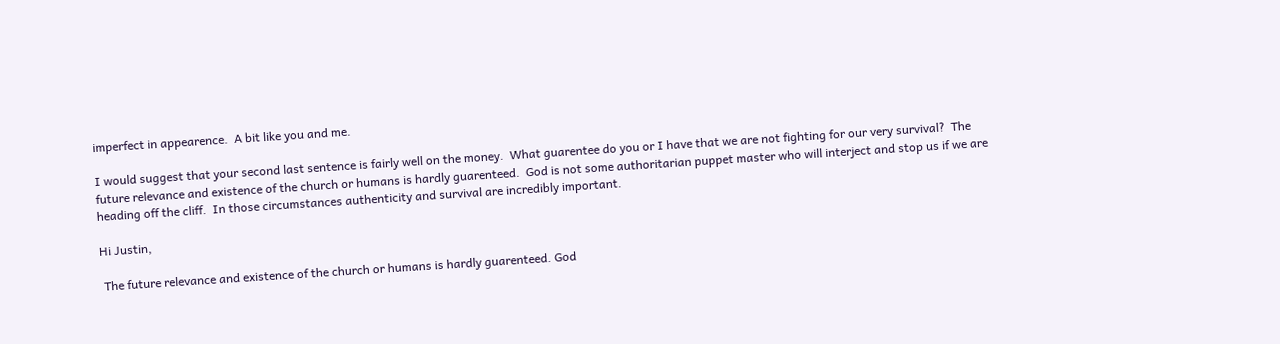imperfect in appearence.  A bit like you and me.

I would suggest that your second last sentence is fairly well on the money.  What guarentee do you or I have that we are not fighting for our very survival?  The future relevance and existence of the church or humans is hardly guarenteed.  God is not some authoritarian puppet master who will interject and stop us if we are heading off the cliff.  In those circumstances authenticity and survival are incredibly important.

Hi Justin,

 The future relevance and existence of the church or humans is hardly guarenteed. God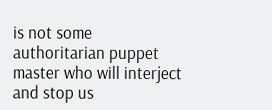is not some authoritarian puppet master who will interject and stop us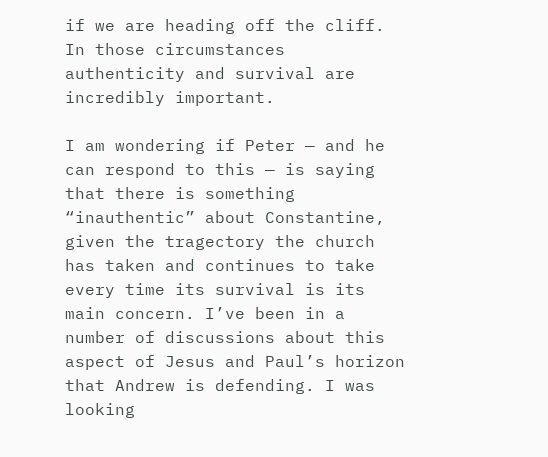if we are heading off the cliff. In those circumstances authenticity and survival are incredibly important.

I am wondering if Peter — and he can respond to this — is saying that there is something “inauthentic” about Constantine, given the tragectory the church has taken and continues to take every time its survival is its main concern. I’ve been in a number of discussions about this aspect of Jesus and Paul’s horizon that Andrew is defending. I was looking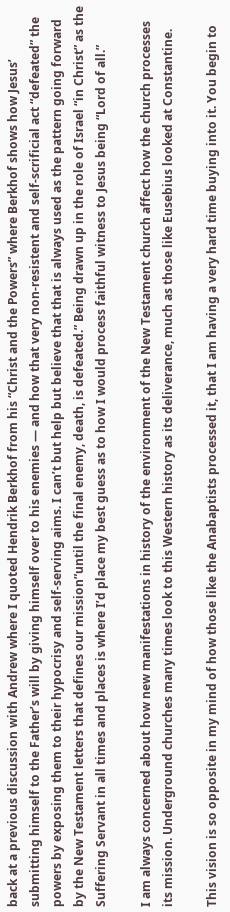back at a previous discussion with Andrew where I quoted Hendrik Berkhof from his “Christ and the Powers” where Berkhof shows how Jesus’ submitting himself to the Father’s will by giving himself over to his enemies — and how that very non-resistent and self-scrificial act “defeated” the powers by exposing them to their hypocrisy and self-serving aims. I can’t but help but believe that that is always used as the pattern going forward by the New Testament letters that defines our mission”until the final enemy, death, is defeated.” Being drawn up in the role of Israel “in Christ” as the Suffering Servant in all times and places is where I’d place my best guess as to how I would process faithful witness to Jesus being “Lord of all.”

I am always concerned about how new manifestations in history of the environment of the New Testament church affect how the church processes its mission. Underground churches many times look to this Western history as its deliverance, much as those like Eusebius looked at Constantine.

This vision is so opposite in my mind of how those like the Anabaptists processed it, that I am having a very hard time buying into it. You begin to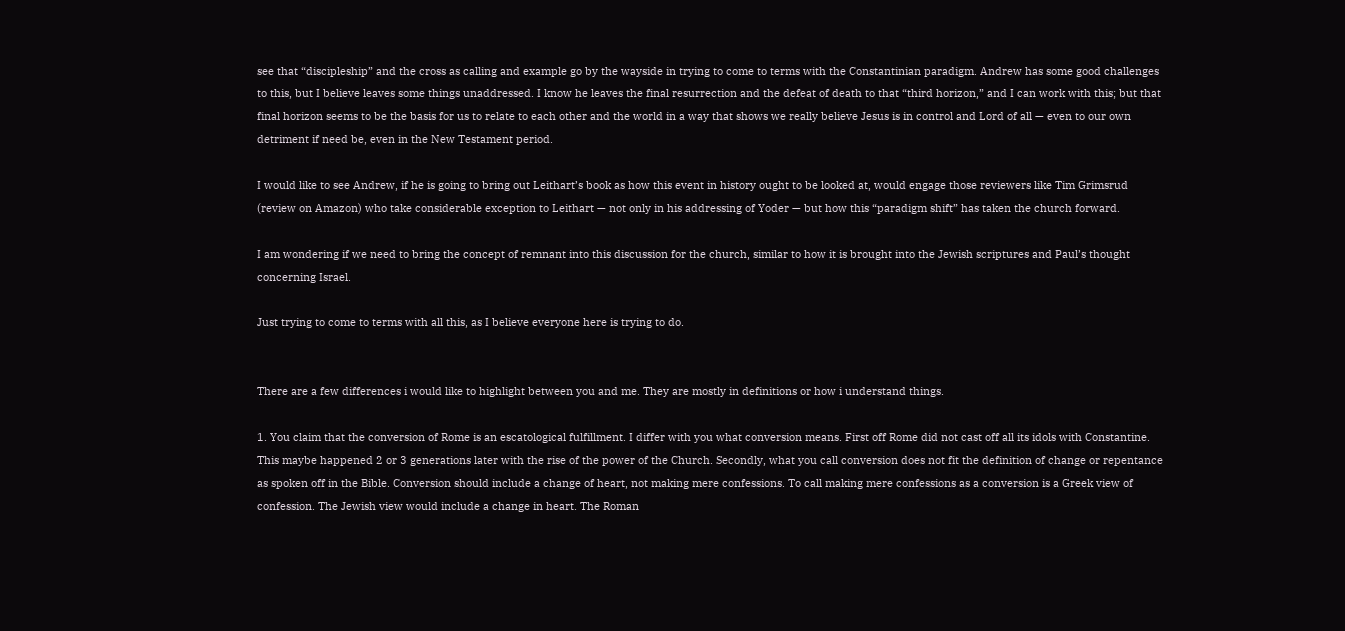see that “discipleship” and the cross as calling and example go by the wayside in trying to come to terms with the Constantinian paradigm. Andrew has some good challenges to this, but I believe leaves some things unaddressed. I know he leaves the final resurrection and the defeat of death to that “third horizon,” and I can work with this; but that final horizon seems to be the basis for us to relate to each other and the world in a way that shows we really believe Jesus is in control and Lord of all — even to our own detriment if need be, even in the New Testament period.

I would like to see Andrew, if he is going to bring out Leithart’s book as how this event in history ought to be looked at, would engage those reviewers like Tim Grimsrud (review on Amazon) who take considerable exception to Leithart — not only in his addressing of Yoder — but how this “paradigm shift” has taken the church forward.

I am wondering if we need to bring the concept of remnant into this discussion for the church, similar to how it is brought into the Jewish scriptures and Paul’s thought concerning Israel.

Just trying to come to terms with all this, as I believe everyone here is trying to do.


There are a few differences i would like to highlight between you and me. They are mostly in definitions or how i understand things.

1. You claim that the conversion of Rome is an escatological fulfillment. I differ with you what conversion means. First off Rome did not cast off all its idols with Constantine. This maybe happened 2 or 3 generations later with the rise of the power of the Church. Secondly, what you call conversion does not fit the definition of change or repentance as spoken off in the Bible. Conversion should include a change of heart, not making mere confessions. To call making mere confessions as a conversion is a Greek view of confession. The Jewish view would include a change in heart. The Roman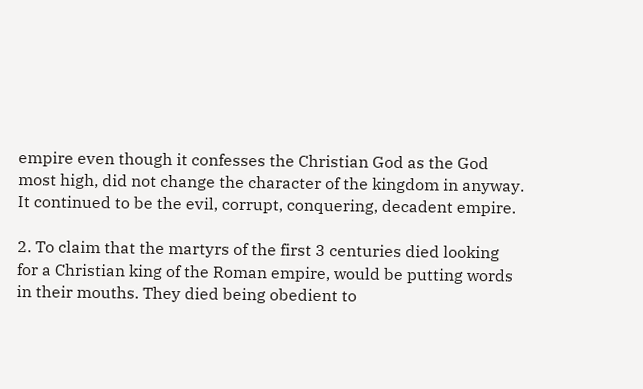empire even though it confesses the Christian God as the God most high, did not change the character of the kingdom in anyway. It continued to be the evil, corrupt, conquering, decadent empire.

2. To claim that the martyrs of the first 3 centuries died looking for a Christian king of the Roman empire, would be putting words in their mouths. They died being obedient to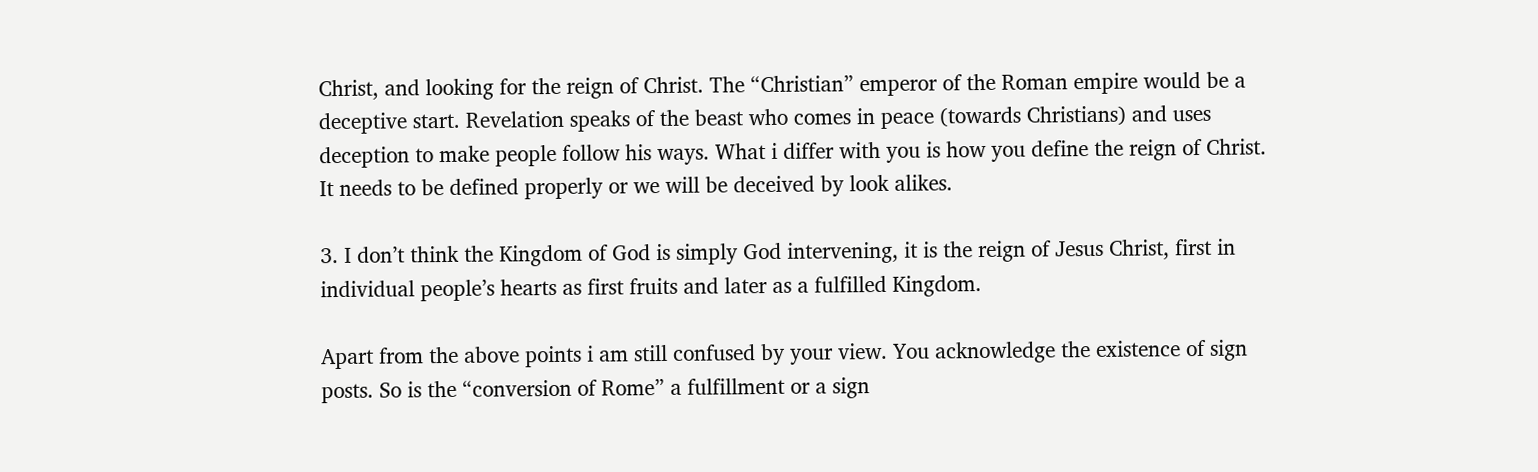Christ, and looking for the reign of Christ. The “Christian” emperor of the Roman empire would be a deceptive start. Revelation speaks of the beast who comes in peace (towards Christians) and uses deception to make people follow his ways. What i differ with you is how you define the reign of Christ. It needs to be defined properly or we will be deceived by look alikes.

3. I don’t think the Kingdom of God is simply God intervening, it is the reign of Jesus Christ, first in individual people’s hearts as first fruits and later as a fulfilled Kingdom.

Apart from the above points i am still confused by your view. You acknowledge the existence of sign posts. So is the “conversion of Rome” a fulfillment or a sign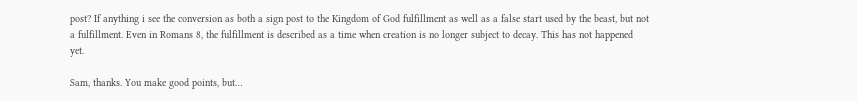post? If anything i see the conversion as both a sign post to the Kingdom of God fulfillment as well as a false start used by the beast, but not a fulfillment. Even in Romans 8, the fulfillment is described as a time when creation is no longer subject to decay. This has not happened yet.

Sam, thanks. You make good points, but…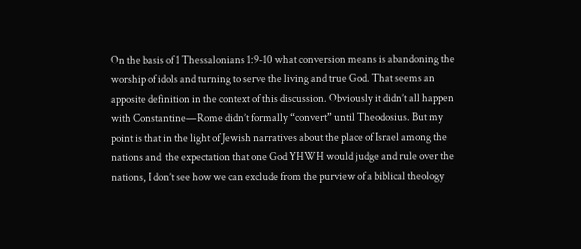On the basis of 1 Thessalonians 1:9-10 what conversion means is abandoning the worship of idols and turning to serve the living and true God. That seems an apposite definition in the context of this discussion. Obviously it didn’t all happen with Constantine—Rome didn’t formally “convert” until Theodosius. But my point is that in the light of Jewish narratives about the place of Israel among the nations and  the expectation that one God YHWH would judge and rule over the nations, I don’t see how we can exclude from the purview of a biblical theology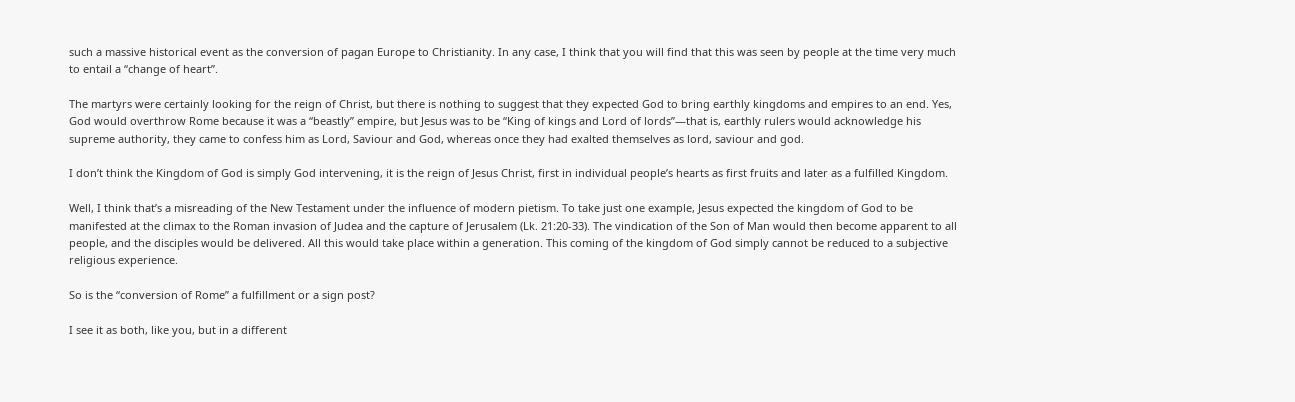such a massive historical event as the conversion of pagan Europe to Christianity. In any case, I think that you will find that this was seen by people at the time very much to entail a “change of heart”.

The martyrs were certainly looking for the reign of Christ, but there is nothing to suggest that they expected God to bring earthly kingdoms and empires to an end. Yes, God would overthrow Rome because it was a “beastly” empire, but Jesus was to be “King of kings and Lord of lords”—that is, earthly rulers would acknowledge his supreme authority, they came to confess him as Lord, Saviour and God, whereas once they had exalted themselves as lord, saviour and god.

I don’t think the Kingdom of God is simply God intervening, it is the reign of Jesus Christ, first in individual people’s hearts as first fruits and later as a fulfilled Kingdom.

Well, I think that’s a misreading of the New Testament under the influence of modern pietism. To take just one example, Jesus expected the kingdom of God to be manifested at the climax to the Roman invasion of Judea and the capture of Jerusalem (Lk. 21:20-33). The vindication of the Son of Man would then become apparent to all people, and the disciples would be delivered. All this would take place within a generation. This coming of the kingdom of God simply cannot be reduced to a subjective religious experience.

So is the “conversion of Rome” a fulfillment or a sign post?

I see it as both, like you, but in a different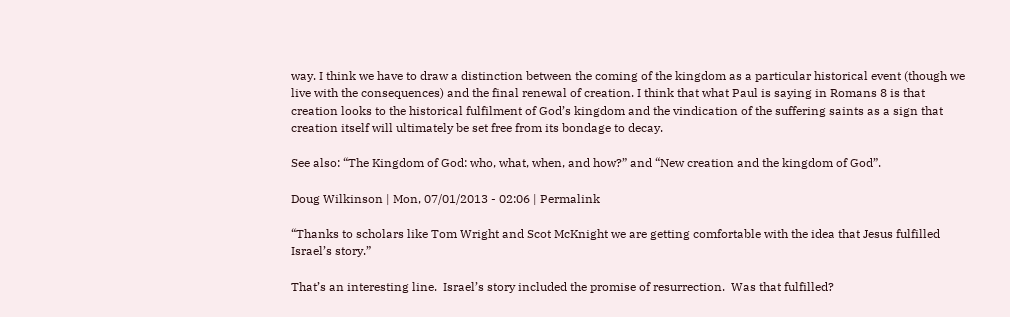way. I think we have to draw a distinction between the coming of the kingdom as a particular historical event (though we live with the consequences) and the final renewal of creation. I think that what Paul is saying in Romans 8 is that creation looks to the historical fulfilment of God’s kingdom and the vindication of the suffering saints as a sign that creation itself will ultimately be set free from its bondage to decay.

See also: “The Kingdom of God: who, what, when, and how?” and “New creation and the kingdom of God”.

Doug Wilkinson | Mon, 07/01/2013 - 02:06 | Permalink

“Thanks to scholars like Tom Wright and Scot McKnight we are getting comfortable with the idea that Jesus fulfilled Israel’s story.”

That’s an interesting line.  Israel’s story included the promise of resurrection.  Was that fulfilled?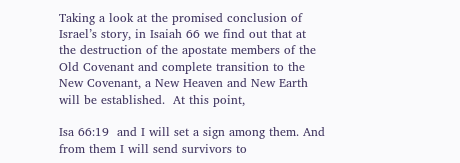Taking a look at the promised conclusion of Israel’s story, in Isaiah 66 we find out that at the destruction of the apostate members of the Old Covenant and complete transition to the New Covenant, a New Heaven and New Earth will be established.  At this point,

Isa 66:19  and I will set a sign among them. And from them I will send survivors to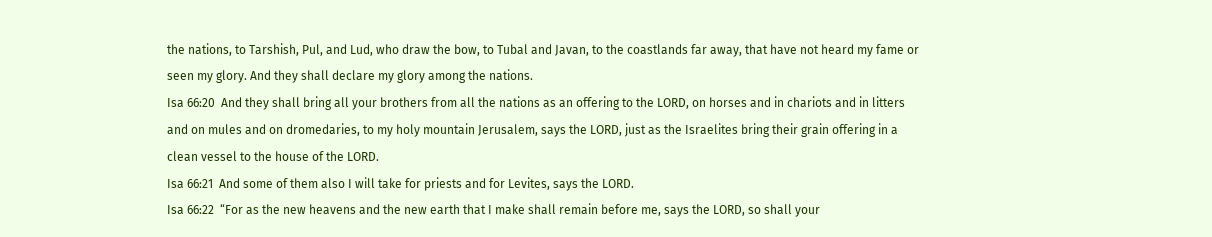the nations, to Tarshish, Pul, and Lud, who draw the bow, to Tubal and Javan, to the coastlands far away, that have not heard my fame or seen my glory. And they shall declare my glory among the nations.
Isa 66:20  And they shall bring all your brothers from all the nations as an offering to the LORD, on horses and in chariots and in litters and on mules and on dromedaries, to my holy mountain Jerusalem, says the LORD, just as the Israelites bring their grain offering in a clean vessel to the house of the LORD.
Isa 66:21  And some of them also I will take for priests and for Levites, says the LORD.
Isa 66:22  “For as the new heavens and the new earth that I make shall remain before me, says the LORD, so shall your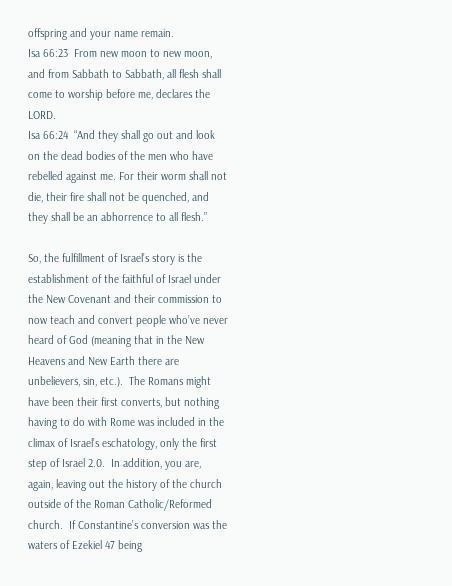offspring and your name remain.
Isa 66:23  From new moon to new moon, and from Sabbath to Sabbath, all flesh shall come to worship before me, declares the LORD.
Isa 66:24  “And they shall go out and look on the dead bodies of the men who have rebelled against me. For their worm shall not die, their fire shall not be quenched, and they shall be an abhorrence to all flesh.”

So, the fulfillment of Israel’s story is the establishment of the faithful of Israel under the New Covenant and their commission to now teach and convert people who’ve never heard of God (meaning that in the New Heavens and New Earth there are unbelievers, sin, etc.).  The Romans might have been their first converts, but nothing having to do with Rome was included in the climax of Israel’s eschatology, only the first step of Israel 2.0.  In addition, you are, again, leaving out the history of the church outside of the Roman Catholic/Reformed church.  If Constantine’s conversion was the waters of Ezekiel 47 being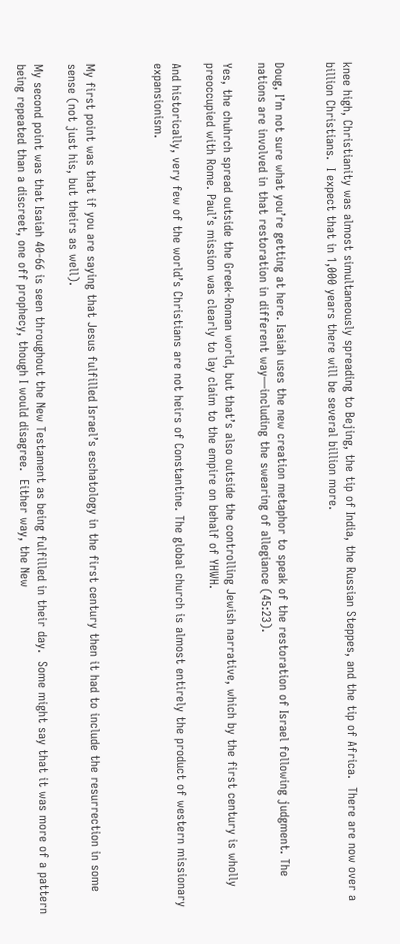knee high, Christianity was almost simultaneously spreading to Bejing, the tip of India, the Russian Steppes, and the tip of Africa.  There are now over a billion Christians.  I expect that in 1,000 years there will be several billion more.


Doug, I’m not sure what you’re getting at here. Isaiah uses the new creation metaphor to speak of the restoration of Israel following judgment. The nations are involved in that restoration in different way—including the swearing of allegiance (45:23).

Yes, the chuhrch spread outside the Greek-Roman world, but that’s also outside the controlling Jewish narrative, which by the first century is wholly preoccupied with Rome. Paul’s mission was clearly to lay claim to the empire on behalf of YHWH.

And historically, very few of the world’s Christians are not heirs of Constantine. The global church is almost entirely the product of western missionary expansionism.



My first point was that if you are saying that Jesus fulfilled Israel’s eschatology in the first century then it had to include the resurrection in some sense (not just his, but theirs as well).

My second point was that Isaiah 40-66 is seen throughout the New Testament as being fulfilled in their day.  Some might say that it was more of a pattern being repeated than a discreet, one off prophecy, though I would disagree.  Either way, the New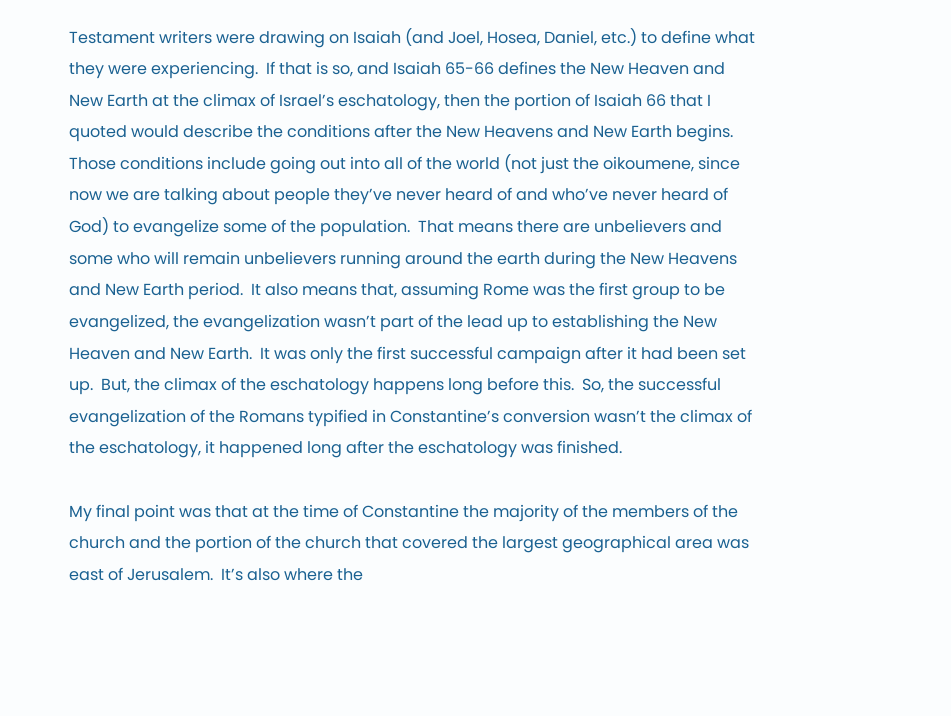Testament writers were drawing on Isaiah (and Joel, Hosea, Daniel, etc.) to define what they were experiencing.  If that is so, and Isaiah 65-66 defines the New Heaven and New Earth at the climax of Israel’s eschatology, then the portion of Isaiah 66 that I quoted would describe the conditions after the New Heavens and New Earth begins.  Those conditions include going out into all of the world (not just the oikoumene, since now we are talking about people they’ve never heard of and who’ve never heard of God) to evangelize some of the population.  That means there are unbelievers and some who will remain unbelievers running around the earth during the New Heavens and New Earth period.  It also means that, assuming Rome was the first group to be evangelized, the evangelization wasn’t part of the lead up to establishing the New Heaven and New Earth.  It was only the first successful campaign after it had been set up.  But, the climax of the eschatology happens long before this.  So, the successful evangelization of the Romans typified in Constantine’s conversion wasn’t the climax of the eschatology, it happened long after the eschatology was finished.

My final point was that at the time of Constantine the majority of the members of the church and the portion of the church that covered the largest geographical area was east of Jerusalem.  It’s also where the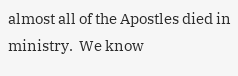almost all of the Apostles died in ministry.  We know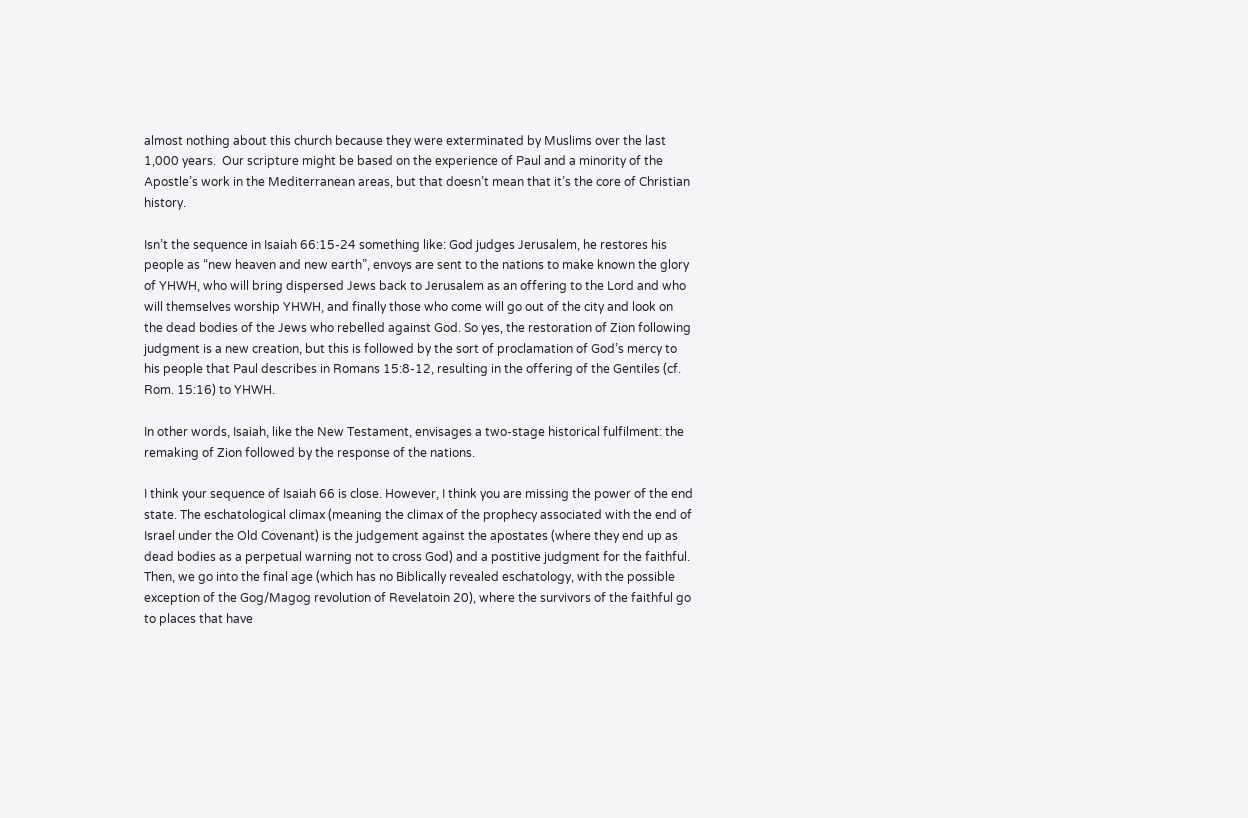almost nothing about this church because they were exterminated by Muslims over the last 1,000 years.  Our scripture might be based on the experience of Paul and a minority of the Apostle’s work in the Mediterranean areas, but that doesn’t mean that it’s the core of Christian history.

Isn’t the sequence in Isaiah 66:15-24 something like: God judges Jerusalem, he restores his people as “new heaven and new earth”, envoys are sent to the nations to make known the glory of YHWH, who will bring dispersed Jews back to Jerusalem as an offering to the Lord and who will themselves worship YHWH, and finally those who come will go out of the city and look on the dead bodies of the Jews who rebelled against God. So yes, the restoration of Zion following judgment is a new creation, but this is followed by the sort of proclamation of God’s mercy to his people that Paul describes in Romans 15:8-12, resulting in the offering of the Gentiles (cf. Rom. 15:16) to YHWH.

In other words, Isaiah, like the New Testament, envisages a two-stage historical fulfilment: the remaking of Zion followed by the response of the nations.

I think your sequence of Isaiah 66 is close. However, I think you are missing the power of the end state. The eschatological climax (meaning the climax of the prophecy associated with the end of Israel under the Old Covenant) is the judgement against the apostates (where they end up as dead bodies as a perpetual warning not to cross God) and a postitive judgment for the faithful. Then, we go into the final age (which has no Biblically revealed eschatology, with the possible exception of the Gog/Magog revolution of Revelatoin 20), where the survivors of the faithful go to places that have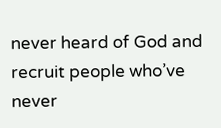never heard of God and recruit people who’ve never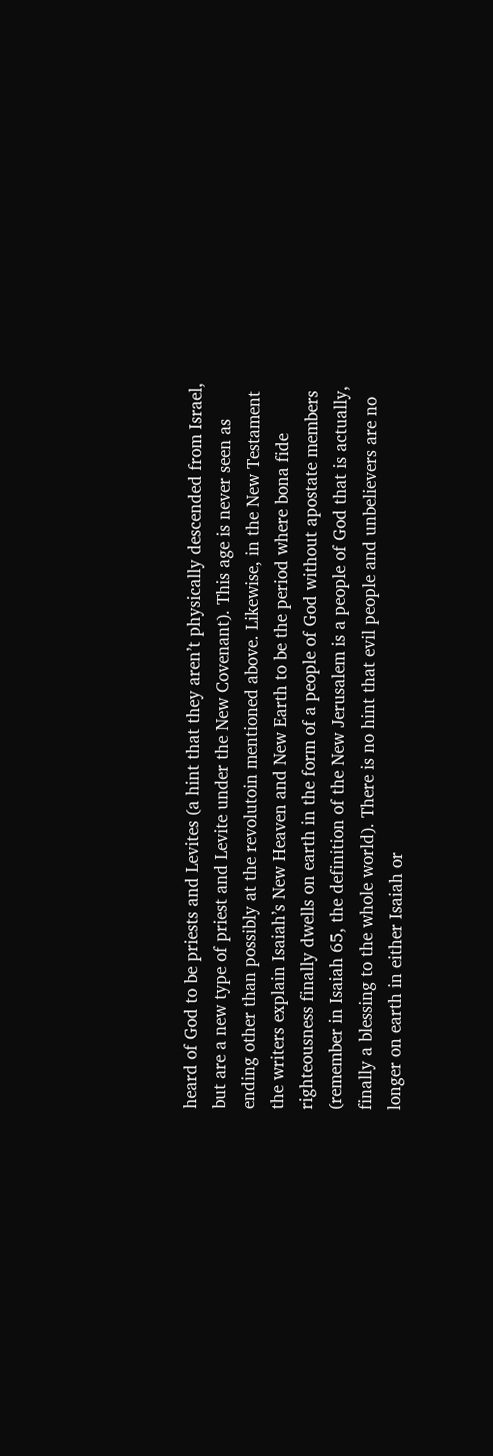heard of God to be priests and Levites (a hint that they aren’t physically descended from Israel, but are a new type of priest and Levite under the New Covenant). This age is never seen as ending other than possibly at the revolutoin mentioned above. Likewise, in the New Testament the writers explain Isaiah’s New Heaven and New Earth to be the period where bona fide righteousness finally dwells on earth in the form of a people of God without apostate members (remember in Isaiah 65, the definition of the New Jerusalem is a people of God that is actually, finally a blessing to the whole world). There is no hint that evil people and unbelievers are no longer on earth in either Isaiah or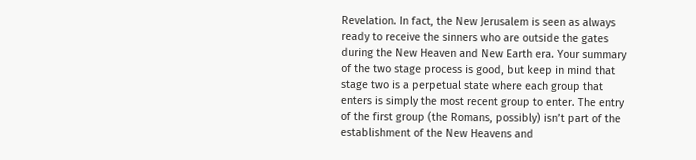Revelation. In fact, the New Jerusalem is seen as always ready to receive the sinners who are outside the gates during the New Heaven and New Earth era. Your summary of the two stage process is good, but keep in mind that stage two is a perpetual state where each group that enters is simply the most recent group to enter. The entry of the first group (the Romans, possibly) isn’t part of the establishment of the New Heavens and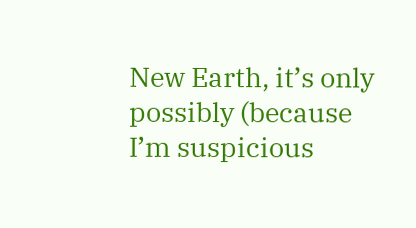New Earth, it’s only possibly (because I’m suspicious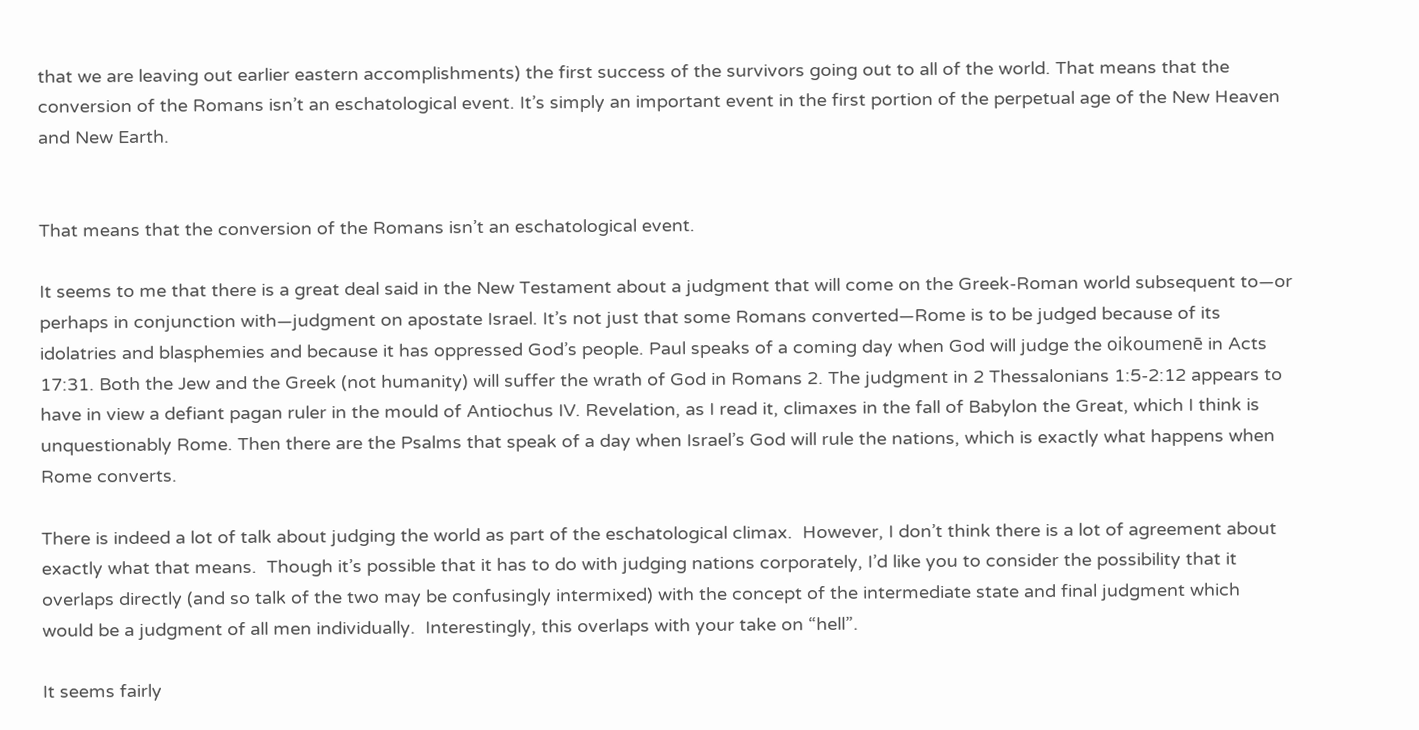that we are leaving out earlier eastern accomplishments) the first success of the survivors going out to all of the world. That means that the conversion of the Romans isn’t an eschatological event. It’s simply an important event in the first portion of the perpetual age of the New Heaven and New Earth.


That means that the conversion of the Romans isn’t an eschatological event.

It seems to me that there is a great deal said in the New Testament about a judgment that will come on the Greek-Roman world subsequent to—or perhaps in conjunction with—judgment on apostate Israel. It’s not just that some Romans converted—Rome is to be judged because of its idolatries and blasphemies and because it has oppressed God’s people. Paul speaks of a coming day when God will judge the oikoumenē in Acts 17:31. Both the Jew and the Greek (not humanity) will suffer the wrath of God in Romans 2. The judgment in 2 Thessalonians 1:5-2:12 appears to have in view a defiant pagan ruler in the mould of Antiochus IV. Revelation, as I read it, climaxes in the fall of Babylon the Great, which I think is unquestionably Rome. Then there are the Psalms that speak of a day when Israel’s God will rule the nations, which is exactly what happens when Rome converts.

There is indeed a lot of talk about judging the world as part of the eschatological climax.  However, I don’t think there is a lot of agreement about exactly what that means.  Though it’s possible that it has to do with judging nations corporately, I’d like you to consider the possibility that it overlaps directly (and so talk of the two may be confusingly intermixed) with the concept of the intermediate state and final judgment which would be a judgment of all men individually.  Interestingly, this overlaps with your take on “hell”.

It seems fairly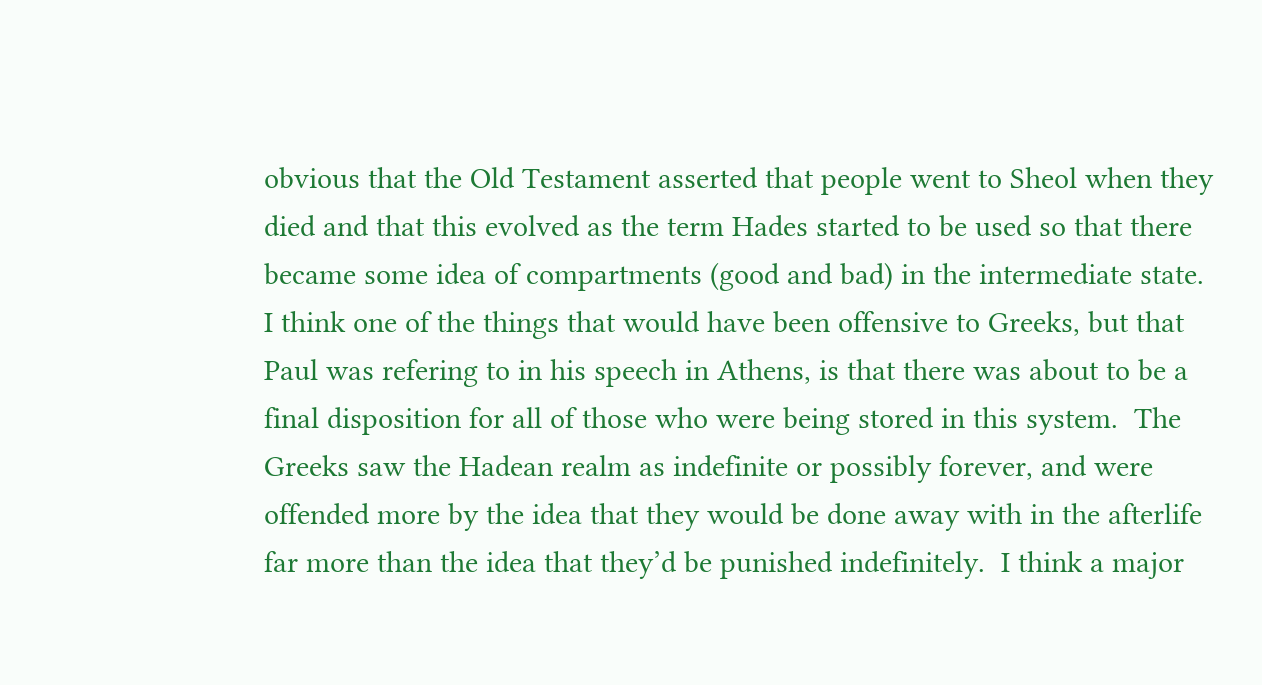obvious that the Old Testament asserted that people went to Sheol when they died and that this evolved as the term Hades started to be used so that there became some idea of compartments (good and bad) in the intermediate state.  I think one of the things that would have been offensive to Greeks, but that Paul was refering to in his speech in Athens, is that there was about to be a final disposition for all of those who were being stored in this system.  The Greeks saw the Hadean realm as indefinite or possibly forever, and were offended more by the idea that they would be done away with in the afterlife far more than the idea that they’d be punished indefinitely.  I think a major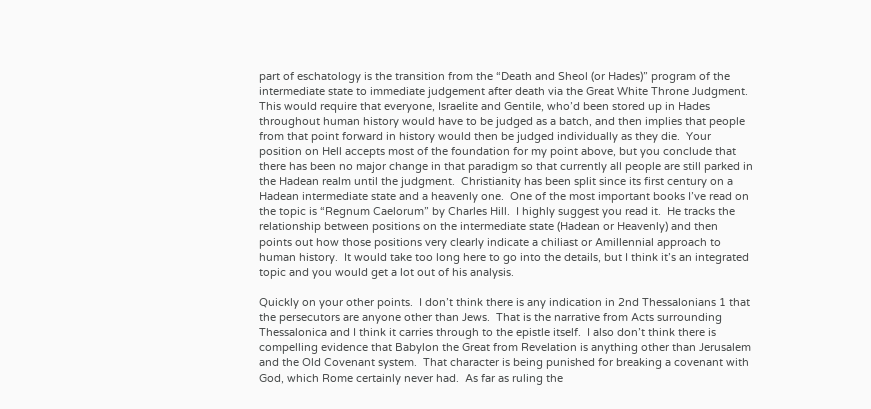part of eschatology is the transition from the “Death and Sheol (or Hades)” program of the intermediate state to immediate judgement after death via the Great White Throne Judgment.  This would require that everyone, Israelite and Gentile, who’d been stored up in Hades throughout human history would have to be judged as a batch, and then implies that people from that point forward in history would then be judged individually as they die.  Your position on Hell accepts most of the foundation for my point above, but you conclude that there has been no major change in that paradigm so that currently all people are still parked in the Hadean realm until the judgment.  Christianity has been split since its first century on a Hadean intermediate state and a heavenly one.  One of the most important books I’ve read on the topic is “Regnum Caelorum” by Charles Hill.  I highly suggest you read it.  He tracks the relationship between positions on the intermediate state (Hadean or Heavenly) and then points out how those positions very clearly indicate a chiliast or Amillennial approach to human history.  It would take too long here to go into the details, but I think it’s an integrated topic and you would get a lot out of his analysis.

Quickly on your other points.  I don’t think there is any indication in 2nd Thessalonians 1 that the persecutors are anyone other than Jews.  That is the narrative from Acts surrounding Thessalonica and I think it carries through to the epistle itself.  I also don’t think there is compelling evidence that Babylon the Great from Revelation is anything other than Jerusalem and the Old Covenant system.  That character is being punished for breaking a covenant with God, which Rome certainly never had.  As far as ruling the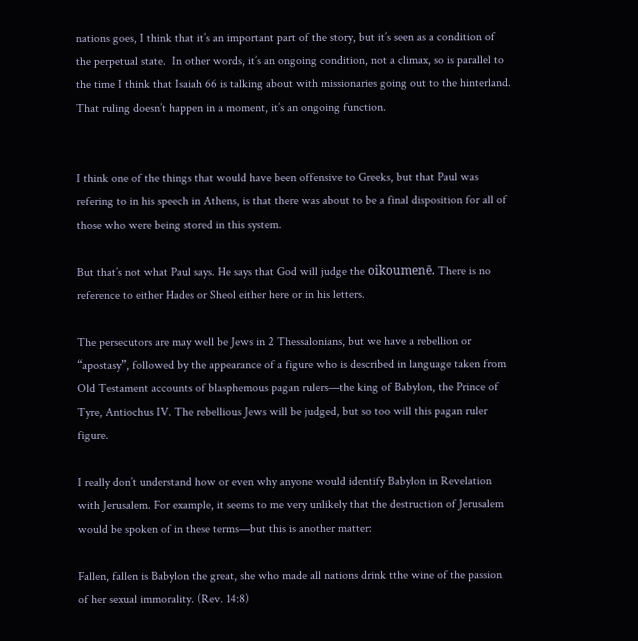nations goes, I think that it’s an important part of the story, but it’s seen as a condition of the perpetual state.  In other words, it’s an ongoing condition, not a climax, so is parallel to the time I think that Isaiah 66 is talking about with missionaries going out to the hinterland.  That ruling doesn’t happen in a moment, it’s an ongoing function.


I think one of the things that would have been offensive to Greeks, but that Paul was refering to in his speech in Athens, is that there was about to be a final disposition for all of those who were being stored in this system.

But that’s not what Paul says. He says that God will judge the oikoumenē. There is no reference to either Hades or Sheol either here or in his letters.

The persecutors are may well be Jews in 2 Thessalonians, but we have a rebellion or “apostasy”, followed by the appearance of a figure who is described in language taken from Old Testament accounts of blasphemous pagan rulers—the king of Babylon, the Prince of Tyre, Antiochus IV. The rebellious Jews will be judged, but so too will this pagan ruler figure.

I really don’t understand how or even why anyone would identify Babylon in Revelation with Jerusalem. For example, it seems to me very unlikely that the destruction of Jerusalem would be spoken of in these terms—but this is another matter:

Fallen, fallen is Babylon the great, she who made all nations drink tthe wine of the passion of her sexual immorality. (Rev. 14:8)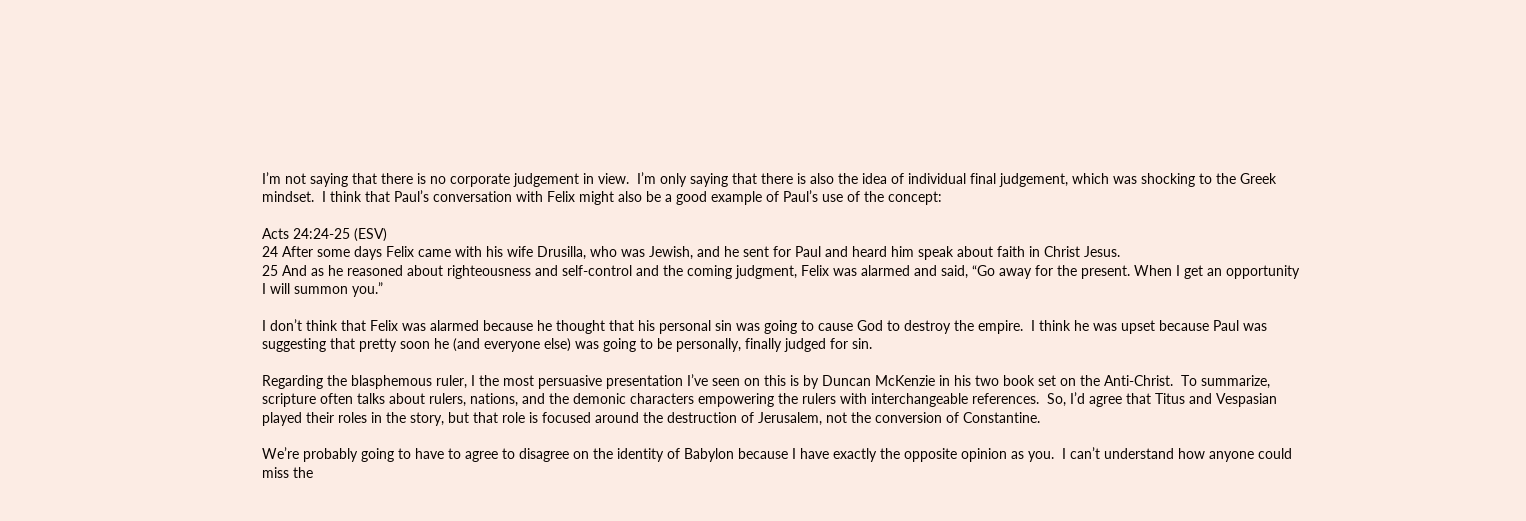I’m not saying that there is no corporate judgement in view.  I’m only saying that there is also the idea of individual final judgement, which was shocking to the Greek mindset.  I think that Paul’s conversation with Felix might also be a good example of Paul’s use of the concept:

Acts 24:24-25 (ESV)
24 After some days Felix came with his wife Drusilla, who was Jewish, and he sent for Paul and heard him speak about faith in Christ Jesus.
25 And as he reasoned about righteousness and self-control and the coming judgment, Felix was alarmed and said, “Go away for the present. When I get an opportunity I will summon you.”

I don’t think that Felix was alarmed because he thought that his personal sin was going to cause God to destroy the empire.  I think he was upset because Paul was suggesting that pretty soon he (and everyone else) was going to be personally, finally judged for sin.

Regarding the blasphemous ruler, I the most persuasive presentation I’ve seen on this is by Duncan McKenzie in his two book set on the Anti-Christ.  To summarize, scripture often talks about rulers, nations, and the demonic characters empowering the rulers with interchangeable references.  So, I’d agree that Titus and Vespasian played their roles in the story, but that role is focused around the destruction of Jerusalem, not the conversion of Constantine.

We’re probably going to have to agree to disagree on the identity of Babylon because I have exactly the opposite opinion as you.  I can’t understand how anyone could miss the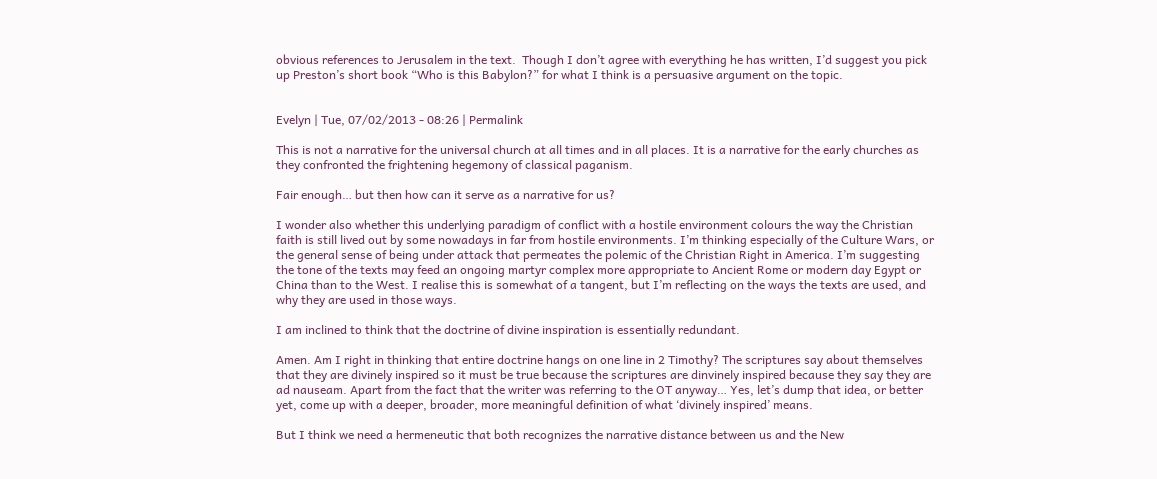obvious references to Jerusalem in the text.  Though I don’t agree with everything he has written, I’d suggest you pick up Preston’s short book “Who is this Babylon?” for what I think is a persuasive argument on the topic.


Evelyn | Tue, 07/02/2013 - 08:26 | Permalink

This is not a narrative for the universal church at all times and in all places. It is a narrative for the early churches as they confronted the frightening hegemony of classical paganism.

Fair enough… but then how can it serve as a narrative for us?

I wonder also whether this underlying paradigm of conflict with a hostile environment colours the way the Christian faith is still lived out by some nowadays in far from hostile environments. I’m thinking especially of the Culture Wars, or the general sense of being under attack that permeates the polemic of the Christian Right in America. I’m suggesting the tone of the texts may feed an ongoing martyr complex more appropriate to Ancient Rome or modern day Egypt or China than to the West. I realise this is somewhat of a tangent, but I’m reflecting on the ways the texts are used, and why they are used in those ways.

I am inclined to think that the doctrine of divine inspiration is essentially redundant.

Amen. Am I right in thinking that entire doctrine hangs on one line in 2 Timothy? The scriptures say about themselves that they are divinely inspired so it must be true because the scriptures are dinvinely inspired because they say they are ad nauseam. Apart from the fact that the writer was referring to the OT anyway… Yes, let’s dump that idea, or better yet, come up with a deeper, broader, more meaningful definition of what ‘divinely inspired’ means.

But I think we need a hermeneutic that both recognizes the narrative distance between us and the New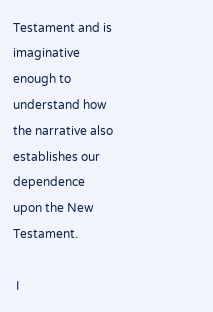Testament and is imaginative enough to understand how the narrative also establishes our dependence upon the New Testament.

 I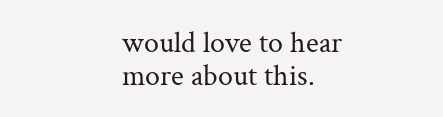would love to hear more about this.